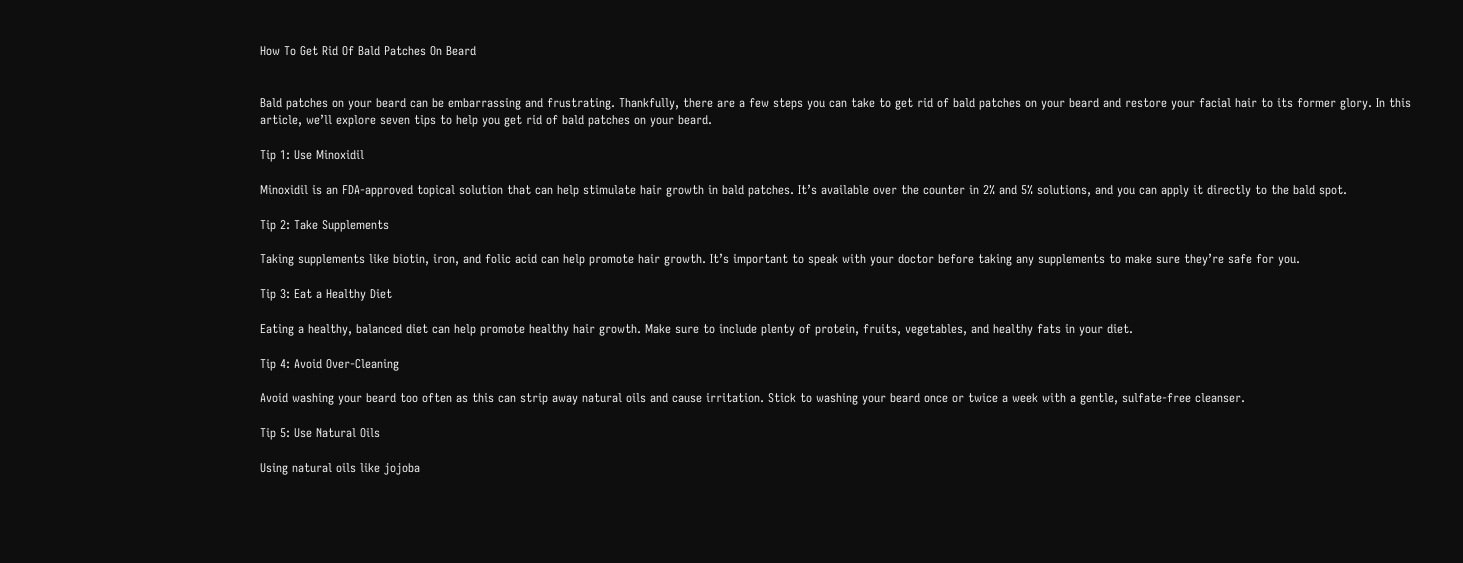How To Get Rid Of Bald Patches On Beard


Bald patches on your beard can be embarrassing and frustrating. Thankfully, there are a few steps you can take to get rid of bald patches on your beard and restore your facial hair to its former glory. In this article, we’ll explore seven tips to help you get rid of bald patches on your beard.

Tip 1: Use Minoxidil

Minoxidil is an FDA-approved topical solution that can help stimulate hair growth in bald patches. It’s available over the counter in 2% and 5% solutions, and you can apply it directly to the bald spot.

Tip 2: Take Supplements

Taking supplements like biotin, iron, and folic acid can help promote hair growth. It’s important to speak with your doctor before taking any supplements to make sure they’re safe for you.

Tip 3: Eat a Healthy Diet

Eating a healthy, balanced diet can help promote healthy hair growth. Make sure to include plenty of protein, fruits, vegetables, and healthy fats in your diet.

Tip 4: Avoid Over-Cleaning

Avoid washing your beard too often as this can strip away natural oils and cause irritation. Stick to washing your beard once or twice a week with a gentle, sulfate-free cleanser.

Tip 5: Use Natural Oils

Using natural oils like jojoba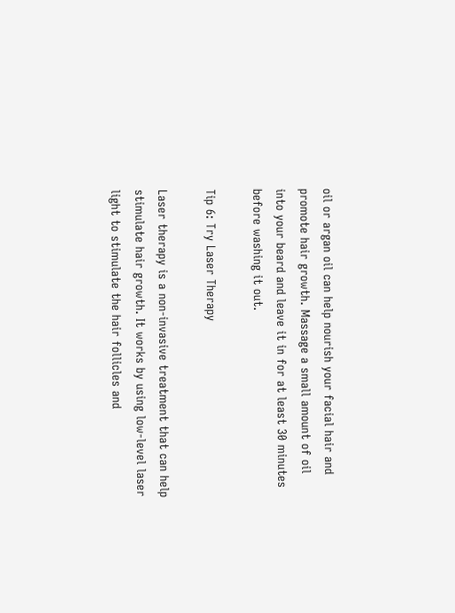oil or argan oil can help nourish your facial hair and promote hair growth. Massage a small amount of oil into your beard and leave it in for at least 30 minutes before washing it out.

Tip 6: Try Laser Therapy

Laser therapy is a non-invasive treatment that can help stimulate hair growth. It works by using low-level laser light to stimulate the hair follicles and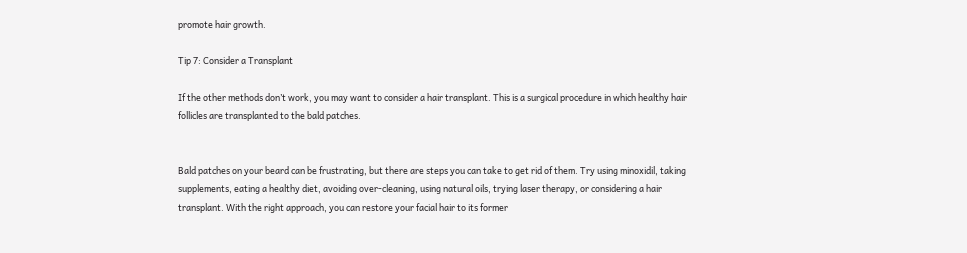promote hair growth.

Tip 7: Consider a Transplant

If the other methods don’t work, you may want to consider a hair transplant. This is a surgical procedure in which healthy hair follicles are transplanted to the bald patches.


Bald patches on your beard can be frustrating, but there are steps you can take to get rid of them. Try using minoxidil, taking supplements, eating a healthy diet, avoiding over-cleaning, using natural oils, trying laser therapy, or considering a hair transplant. With the right approach, you can restore your facial hair to its former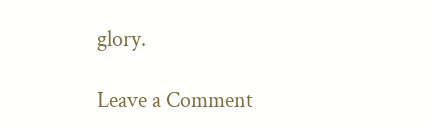glory.

Leave a Comment